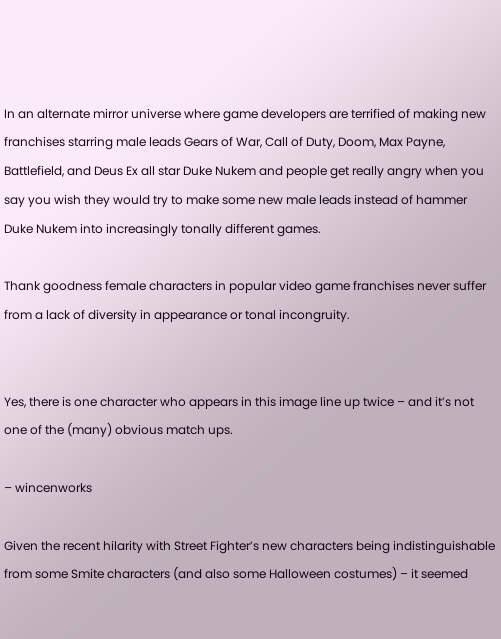In an alternate mirror universe where game developers are terrified of making new franchises starring male leads Gears of War, Call of Duty, Doom, Max Payne, Battlefield, and Deus Ex all star Duke Nukem and people get really angry when you say you wish they would try to make some new male leads instead of hammer Duke Nukem into increasingly tonally different games.

Thank goodness female characters in popular video game franchises never suffer from a lack of diversity in appearance or tonal incongruity.


Yes, there is one character who appears in this image line up twice – and it’s not one of the (many) obvious match ups.

– wincenworks

Given the recent hilarity with Street Fighter’s new characters being indistinguishable from some Smite characters (and also some Halloween costumes) – it seemed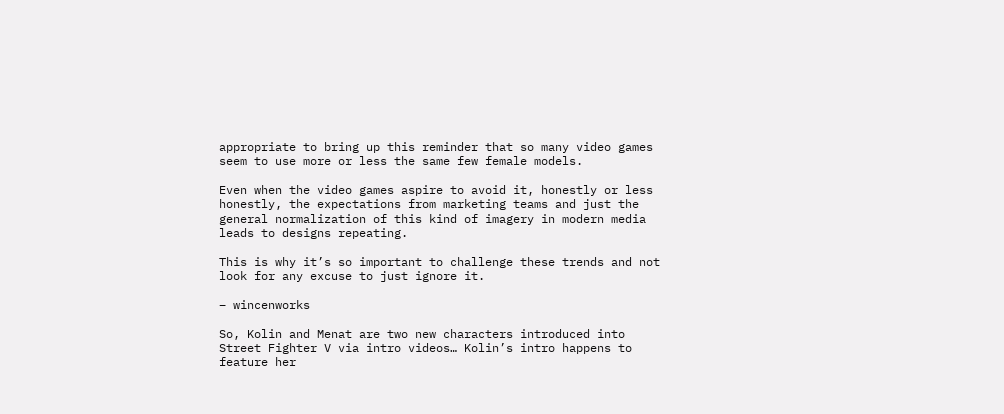appropriate to bring up this reminder that so many video games seem to use more or less the same few female models.

Even when the video games aspire to avoid it, honestly or less honestly, the expectations from marketing teams and just the general normalization of this kind of imagery in modern media leads to designs repeating.

This is why it’s so important to challenge these trends and not look for any excuse to just ignore it.

– wincenworks

So, Kolin and Menat are two new characters introduced into Street Fighter V via intro videos… Kolin’s intro happens to feature her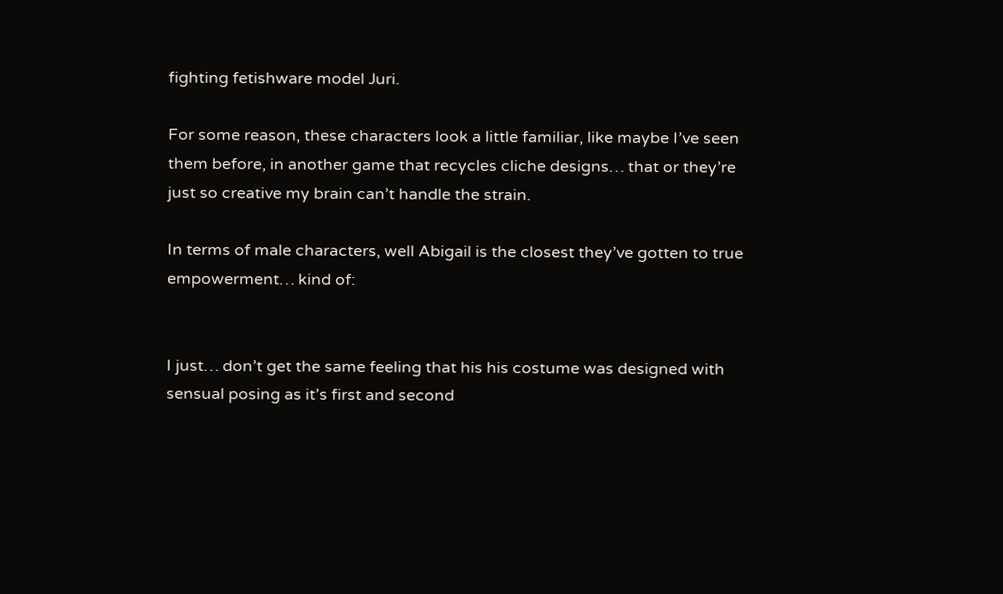fighting fetishware model Juri.

For some reason, these characters look a little familiar, like maybe I’ve seen them before, in another game that recycles cliche designs… that or they’re just so creative my brain can’t handle the strain.

In terms of male characters, well Abigail is the closest they’ve gotten to true empowerment… kind of:


I just… don’t get the same feeling that his his costume was designed with sensual posing as it’s first and second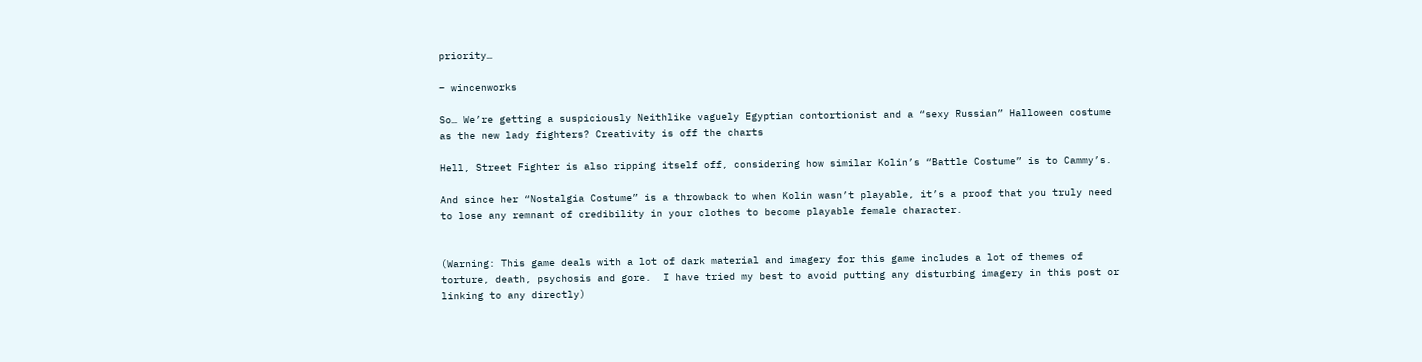priority…

– wincenworks

So… We’re getting a suspiciously Neithlike vaguely Egyptian contortionist and a “sexy Russian” Halloween costume as the new lady fighters? Creativity is off the charts

Hell, Street Fighter is also ripping itself off, considering how similar Kolin’s “Battle Costume” is to Cammy’s.

And since her “Nostalgia Costume” is a throwback to when Kolin wasn’t playable, it’s a proof that you truly need to lose any remnant of credibility in your clothes to become playable female character.


(Warning: This game deals with a lot of dark material and imagery for this game includes a lot of themes of torture, death, psychosis and gore.  I have tried my best to avoid putting any disturbing imagery in this post or linking to any directly)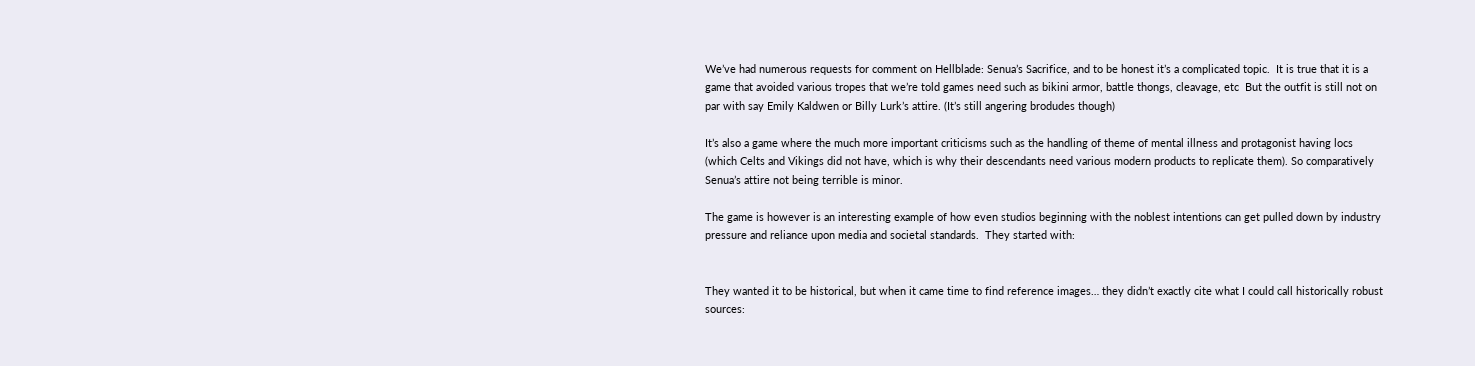We’ve had numerous requests for comment on Hellblade: Senua’s Sacrifice, and to be honest it’s a complicated topic.  It is true that it is a game that avoided various tropes that we’re told games need such as bikini armor, battle thongs, cleavage, etc  But the outfit is still not on par with say Emily Kaldwen or Billy Lurk’s attire. (It’s still angering brodudes though)

It’s also a game where the much more important criticisms such as the handling of theme of mental illness and protagonist having locs (which Celts and Vikings did not have, which is why their descendants need various modern products to replicate them). So comparatively Senua’s attire not being terrible is minor.

The game is however is an interesting example of how even studios beginning with the noblest intentions can get pulled down by industry pressure and reliance upon media and societal standards.  They started with:


They wanted it to be historical, but when it came time to find reference images… they didn’t exactly cite what I could call historically robust sources: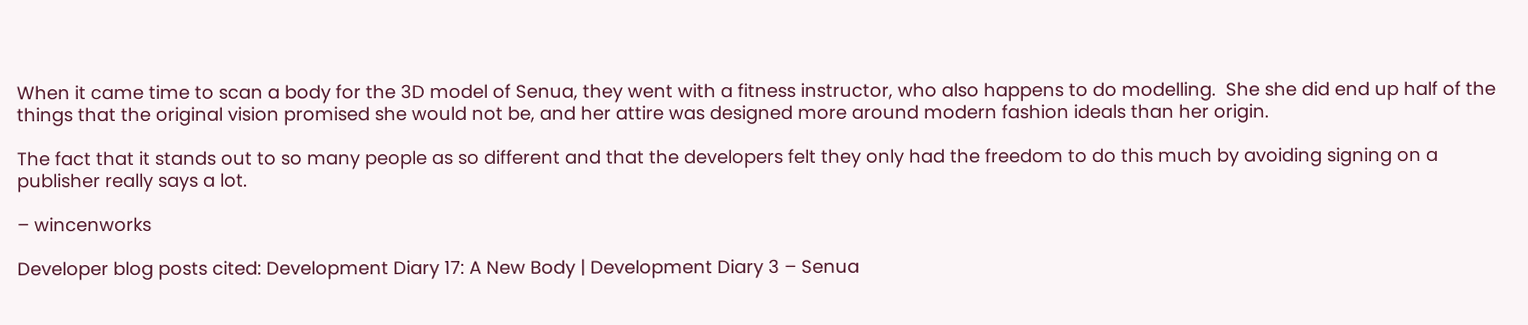When it came time to scan a body for the 3D model of Senua, they went with a fitness instructor, who also happens to do modelling.  She she did end up half of the things that the original vision promised she would not be, and her attire was designed more around modern fashion ideals than her origin.

The fact that it stands out to so many people as so different and that the developers felt they only had the freedom to do this much by avoiding signing on a publisher really says a lot.

– wincenworks

Developer blog posts cited: Development Diary 17: A New Body | Development Diary 3 – Senua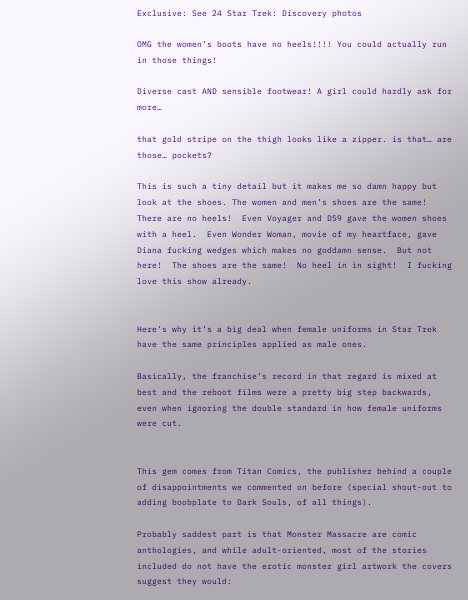Exclusive: See 24 Star Trek: Discovery photos

OMG the women’s boots have no heels!!!! You could actually run in those things!

Diverse cast AND sensible footwear! A girl could hardly ask for more…

that gold stripe on the thigh looks like a zipper. is that… are those… pockets?

This is such a tiny detail but it makes me so damn happy but look at the shoes. The women and men’s shoes are the same!  There are no heels!  Even Voyager and DS9 gave the women shoes with a heel.  Even Wonder Woman, movie of my heartface, gave Diana fucking wedges which makes no goddamn sense.  But not here!  The shoes are the same!  No heel in in sight!  I fucking love this show already.


Here’s why it’s a big deal when female uniforms in Star Trek have the same principles applied as male ones.

Basically, the franchise’s record in that regard is mixed at best and the reboot films were a pretty big step backwards, even when ignoring the double standard in how female uniforms were cut.


This gem comes from Titan Comics, the publisher behind a couple of disappointments we commented on before (special shout-out to adding boobplate to Dark Souls, of all things).

Probably saddest part is that Monster Massacre are comic anthologies, and while adult-oriented, most of the stories included do not have the erotic monster girl artwork the covers suggest they would: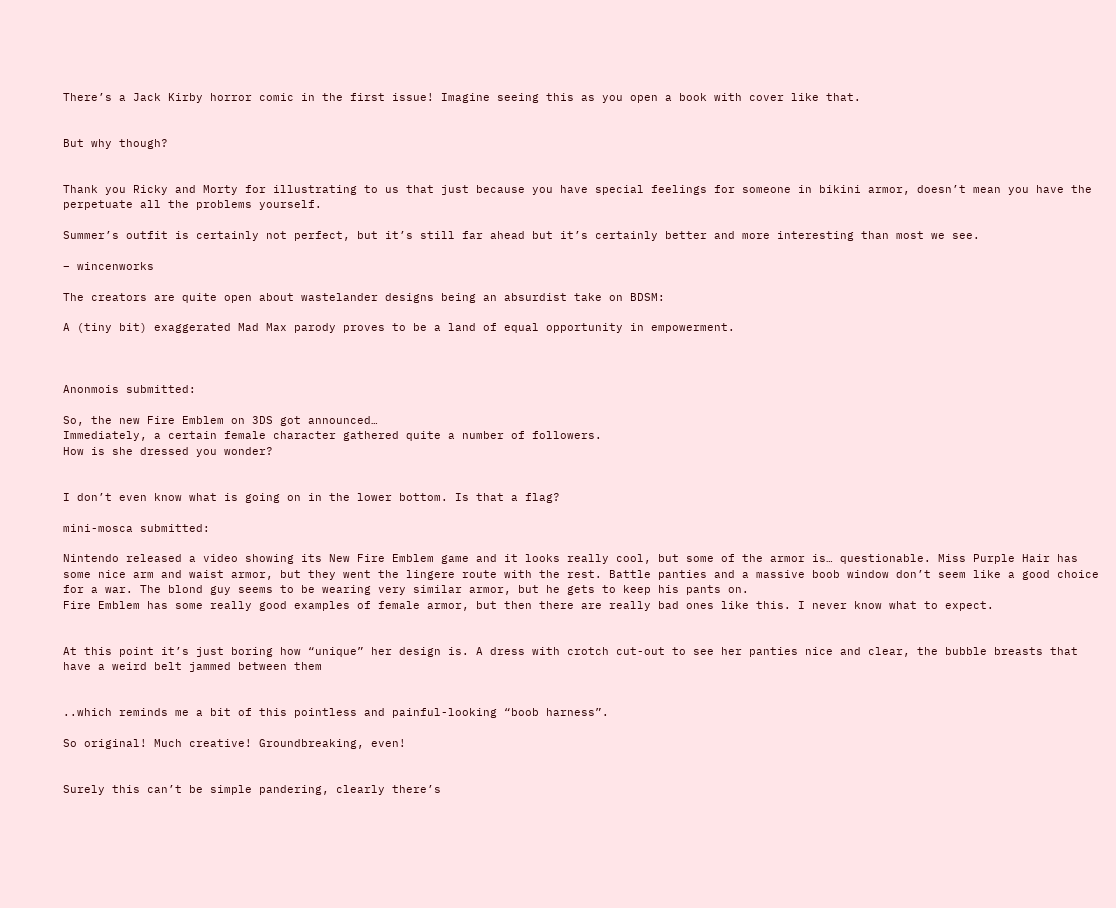There’s a Jack Kirby horror comic in the first issue! Imagine seeing this as you open a book with cover like that.


But why though?


Thank you Ricky and Morty for illustrating to us that just because you have special feelings for someone in bikini armor, doesn’t mean you have the perpetuate all the problems yourself.

Summer’s outfit is certainly not perfect, but it’s still far ahead but it’s certainly better and more interesting than most we see.

– wincenworks

The creators are quite open about wastelander designs being an absurdist take on BDSM:

A (tiny bit) exaggerated Mad Max parody proves to be a land of equal opportunity in empowerment.



Anonmois submitted:

So, the new Fire Emblem on 3DS got announced…
Immediately, a certain female character gathered quite a number of followers.
How is she dressed you wonder?


I don’t even know what is going on in the lower bottom. Is that a flag?

mini-mosca submitted:

Nintendo released a video showing its New Fire Emblem game and it looks really cool, but some of the armor is… questionable. Miss Purple Hair has some nice arm and waist armor, but they went the lingere route with the rest. Battle panties and a massive boob window don’t seem like a good choice for a war. The blond guy seems to be wearing very similar armor, but he gets to keep his pants on.
Fire Emblem has some really good examples of female armor, but then there are really bad ones like this. I never know what to expect.


At this point it’s just boring how “unique” her design is. A dress with crotch cut-out to see her panties nice and clear, the bubble breasts that have a weird belt jammed between them


..which reminds me a bit of this pointless and painful-looking “boob harness”.

So original! Much creative! Groundbreaking, even!


Surely this can’t be simple pandering, clearly there’s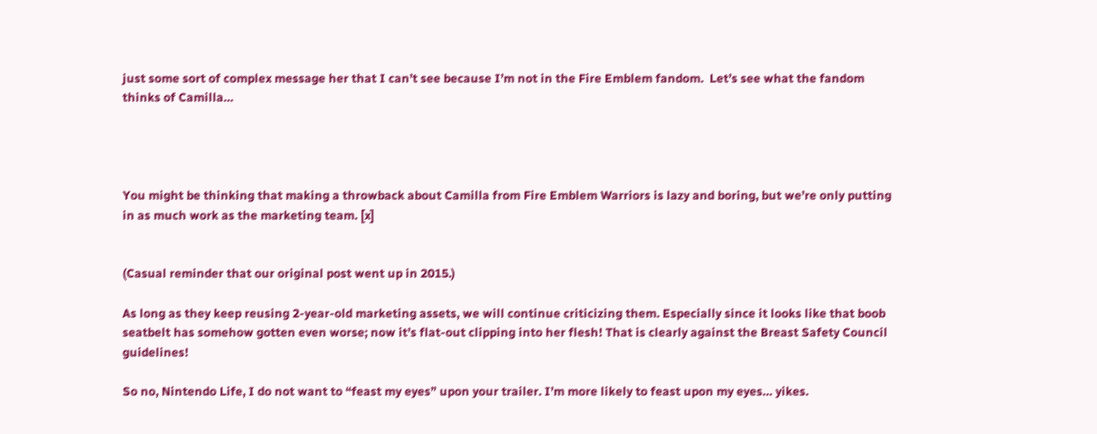just some sort of complex message her that I can’t see because I’m not in the Fire Emblem fandom.  Let’s see what the fandom thinks of Camilla…




You might be thinking that making a throwback about Camilla from Fire Emblem Warriors is lazy and boring, but we’re only putting in as much work as the marketing team. [x]


(Casual reminder that our original post went up in 2015.)

As long as they keep reusing 2-year-old marketing assets, we will continue criticizing them. Especially since it looks like that boob seatbelt has somehow gotten even worse; now it’s flat-out clipping into her flesh! That is clearly against the Breast Safety Council guidelines!

So no, Nintendo Life, I do not want to “feast my eyes” upon your trailer. I’m more likely to feast upon my eyes… yikes.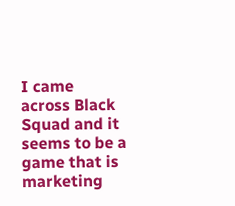I came across Black Squad and it seems to be a game that is marketing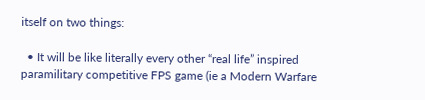itself on two things:

  • It will be like literally every other “real life” inspired paramilitary competitive FPS game (ie a Modern Warfare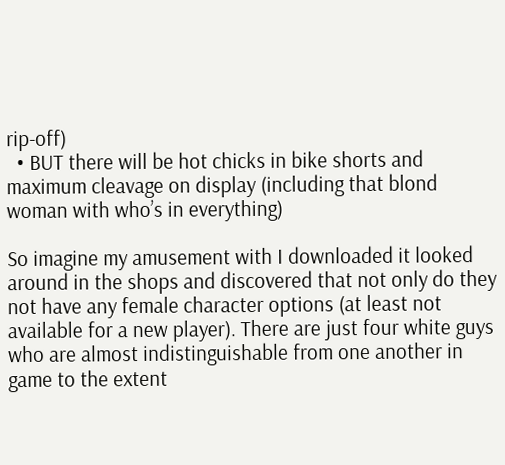rip-off)
  • BUT there will be hot chicks in bike shorts and maximum cleavage on display (including that blond woman with who’s in everything)

So imagine my amusement with I downloaded it looked around in the shops and discovered that not only do they not have any female character options (at least not available for a new player). There are just four white guys who are almost indistinguishable from one another in game to the extent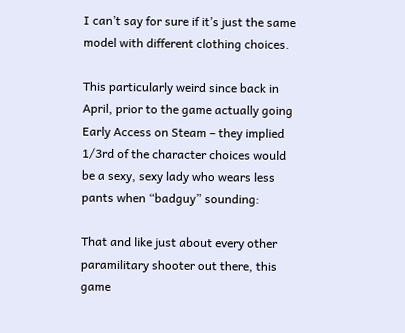I can’t say for sure if it’s just the same model with different clothing choices.

This particularly weird since back in April, prior to the game actually going Early Access on Steam – they implied 1/3rd of the character choices would be a sexy, sexy lady who wears less pants when “badguy” sounding:

That and like just about every other paramilitary shooter out there, this game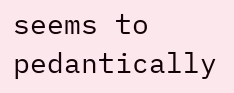seems to pedantically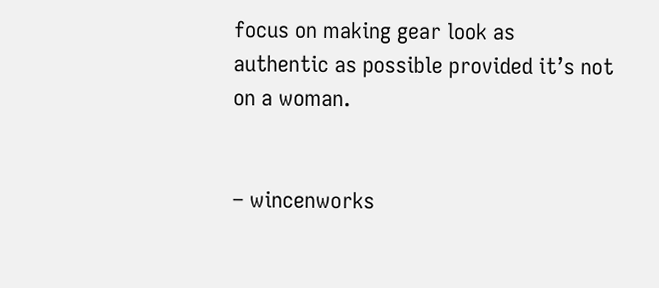focus on making gear look as authentic as possible provided it’s not on a woman.


– wincenworks